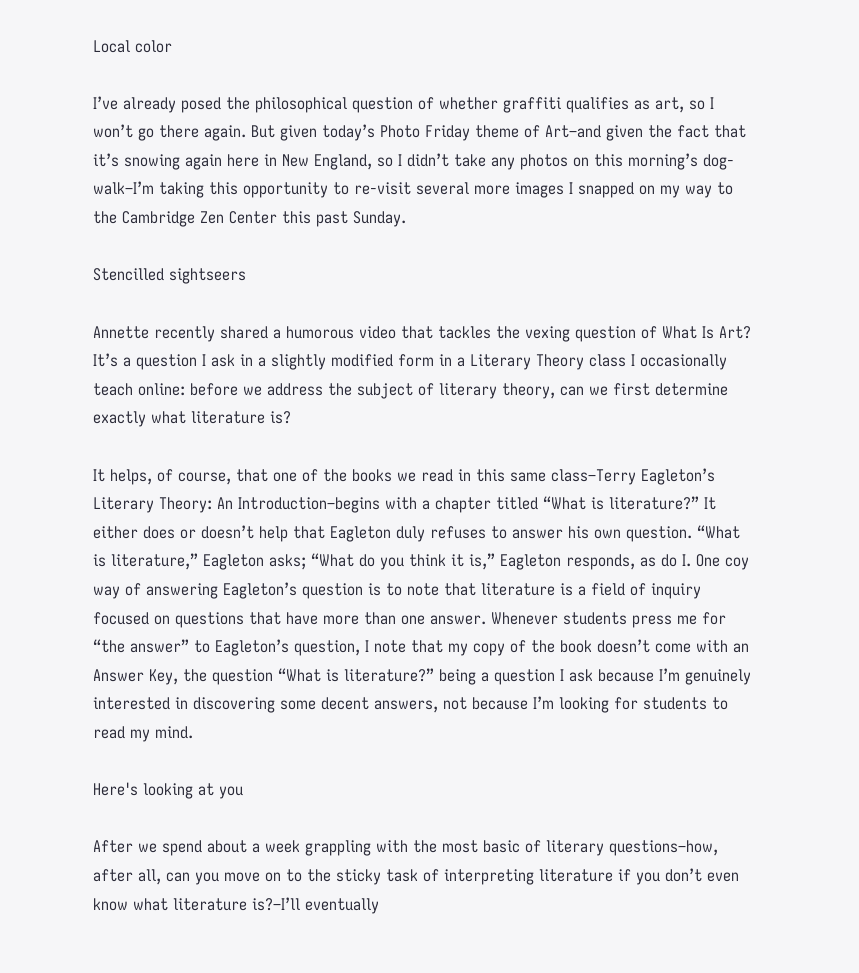Local color

I’ve already posed the philosophical question of whether graffiti qualifies as art, so I won’t go there again. But given today’s Photo Friday theme of Art–and given the fact that it’s snowing again here in New England, so I didn’t take any photos on this morning’s dog-walk–I’m taking this opportunity to re-visit several more images I snapped on my way to the Cambridge Zen Center this past Sunday.

Stencilled sightseers

Annette recently shared a humorous video that tackles the vexing question of What Is Art? It’s a question I ask in a slightly modified form in a Literary Theory class I occasionally teach online: before we address the subject of literary theory, can we first determine exactly what literature is?

It helps, of course, that one of the books we read in this same class–Terry Eagleton’s Literary Theory: An Introduction–begins with a chapter titled “What is literature?” It either does or doesn’t help that Eagleton duly refuses to answer his own question. “What is literature,” Eagleton asks; “What do you think it is,” Eagleton responds, as do I. One coy way of answering Eagleton’s question is to note that literature is a field of inquiry focused on questions that have more than one answer. Whenever students press me for “the answer” to Eagleton’s question, I note that my copy of the book doesn’t come with an Answer Key, the question “What is literature?” being a question I ask because I’m genuinely interested in discovering some decent answers, not because I’m looking for students to read my mind.

Here's looking at you

After we spend about a week grappling with the most basic of literary questions–how, after all, can you move on to the sticky task of interpreting literature if you don’t even know what literature is?–I’ll eventually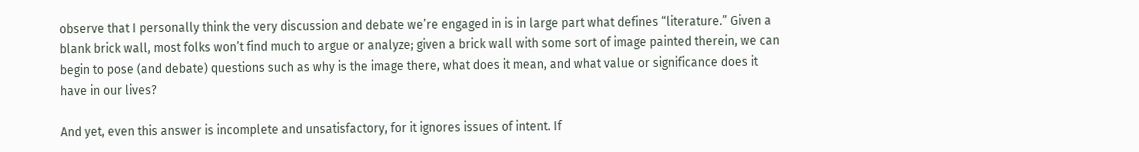observe that I personally think the very discussion and debate we’re engaged in is in large part what defines “literature.” Given a blank brick wall, most folks won’t find much to argue or analyze; given a brick wall with some sort of image painted therein, we can begin to pose (and debate) questions such as why is the image there, what does it mean, and what value or significance does it have in our lives?

And yet, even this answer is incomplete and unsatisfactory, for it ignores issues of intent. If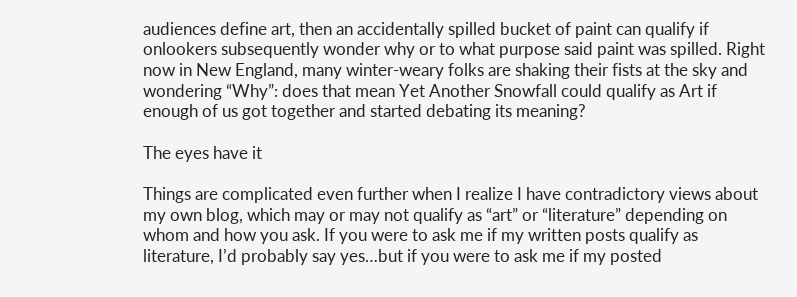audiences define art, then an accidentally spilled bucket of paint can qualify if onlookers subsequently wonder why or to what purpose said paint was spilled. Right now in New England, many winter-weary folks are shaking their fists at the sky and wondering “Why”: does that mean Yet Another Snowfall could qualify as Art if enough of us got together and started debating its meaning?

The eyes have it

Things are complicated even further when I realize I have contradictory views about my own blog, which may or may not qualify as “art” or “literature” depending on whom and how you ask. If you were to ask me if my written posts qualify as literature, I’d probably say yes…but if you were to ask me if my posted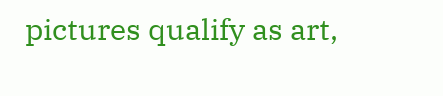pictures qualify as art,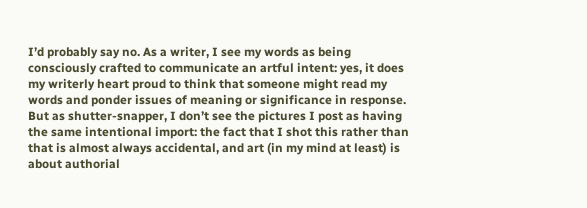I’d probably say no. As a writer, I see my words as being consciously crafted to communicate an artful intent: yes, it does my writerly heart proud to think that someone might read my words and ponder issues of meaning or significance in response. But as shutter-snapper, I don’t see the pictures I post as having the same intentional import: the fact that I shot this rather than that is almost always accidental, and art (in my mind at least) is about authorial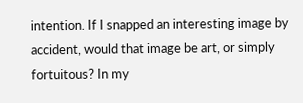intention. If I snapped an interesting image by accident, would that image be art, or simply fortuitous? In my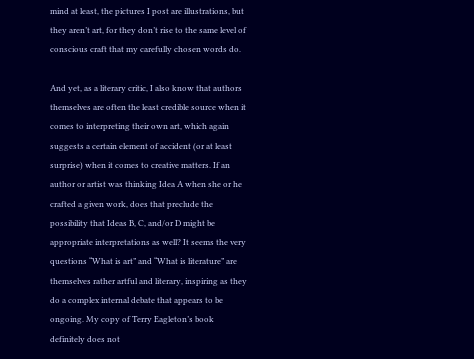mind at least, the pictures I post are illustrations, but they aren’t art, for they don’t rise to the same level of conscious craft that my carefully chosen words do.

And yet, as a literary critic, I also know that authors themselves are often the least credible source when it comes to interpreting their own art, which again suggests a certain element of accident (or at least surprise) when it comes to creative matters. If an author or artist was thinking Idea A when she or he crafted a given work, does that preclude the possibility that Ideas B, C, and/or D might be appropriate interpretations as well? It seems the very questions “What is art” and “What is literature” are themselves rather artful and literary, inspiring as they do a complex internal debate that appears to be ongoing. My copy of Terry Eagleton’s book definitely does not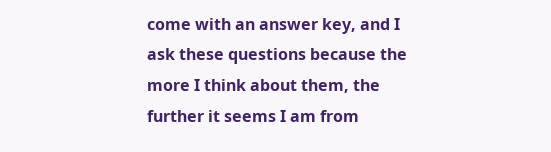come with an answer key, and I ask these questions because the more I think about them, the further it seems I am from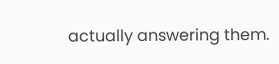actually answering them.